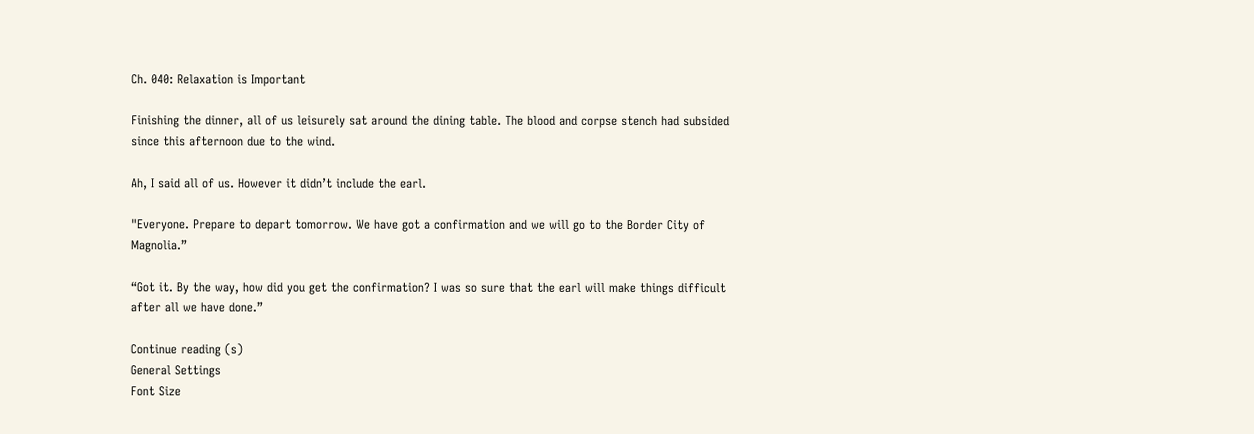Ch. 040: Relaxation is Important

Finishing the dinner, all of us leisurely sat around the dining table. The blood and corpse stench had subsided since this afternoon due to the wind.

Ah, I said all of us. However it didn’t include the earl.

"Everyone. Prepare to depart tomorrow. We have got a confirmation and we will go to the Border City of Magnolia.”

“Got it. By the way, how did you get the confirmation? I was so sure that the earl will make things difficult after all we have done.”

Continue reading (s)
General Settings
Font Size